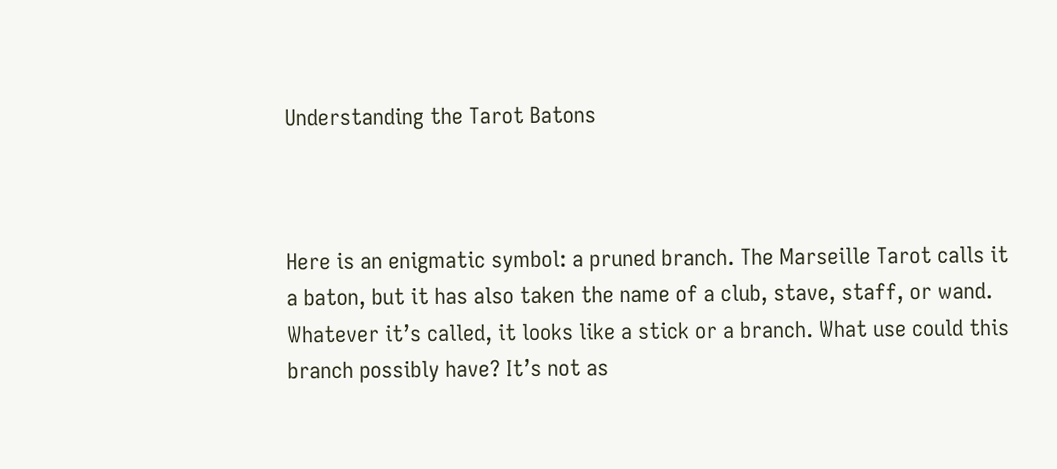Understanding the Tarot Batons



Here is an enigmatic symbol: a pruned branch. The Marseille Tarot calls it a baton, but it has also taken the name of a club, stave, staff, or wand. Whatever it’s called, it looks like a stick or a branch. What use could this branch possibly have? It’s not as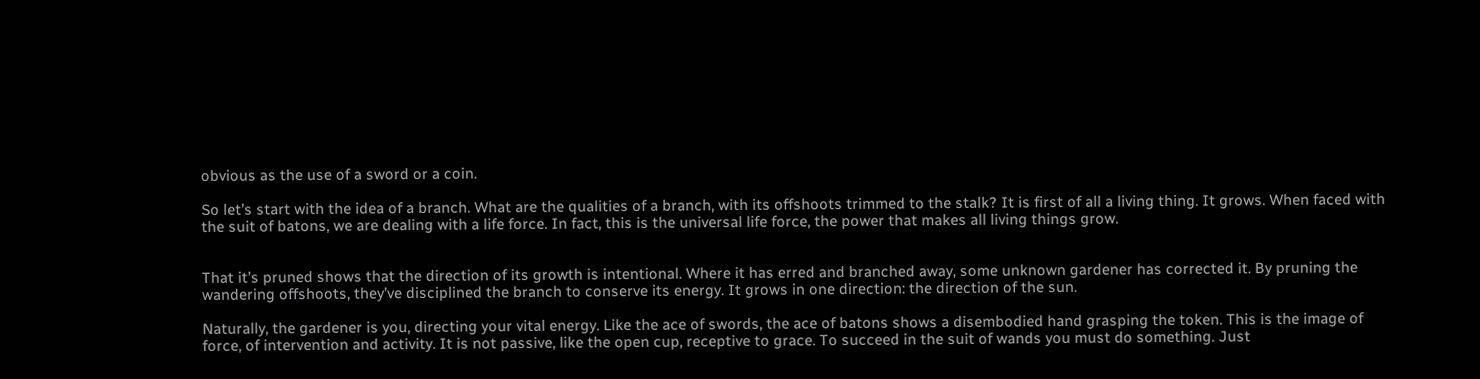obvious as the use of a sword or a coin.

So let’s start with the idea of a branch. What are the qualities of a branch, with its offshoots trimmed to the stalk? It is first of all a living thing. It grows. When faced with the suit of batons, we are dealing with a life force. In fact, this is the universal life force, the power that makes all living things grow.


That it’s pruned shows that the direction of its growth is intentional. Where it has erred and branched away, some unknown gardener has corrected it. By pruning the wandering offshoots, they’ve disciplined the branch to conserve its energy. It grows in one direction: the direction of the sun.

Naturally, the gardener is you, directing your vital energy. Like the ace of swords, the ace of batons shows a disembodied hand grasping the token. This is the image of force, of intervention and activity. It is not passive, like the open cup, receptive to grace. To succeed in the suit of wands you must do something. Just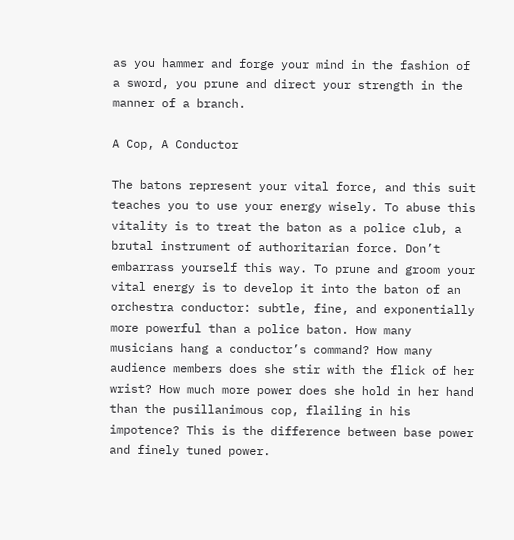as you hammer and forge your mind in the fashion of a sword, you prune and direct your strength in the manner of a branch.

A Cop, A Conductor

The batons represent your vital force, and this suit teaches you to use your energy wisely. To abuse this vitality is to treat the baton as a police club, a brutal instrument of authoritarian force. Don’t embarrass yourself this way. To prune and groom your vital energy is to develop it into the baton of an orchestra conductor: subtle, fine, and exponentially more powerful than a police baton. How many musicians hang a conductor’s command? How many audience members does she stir with the flick of her wrist? How much more power does she hold in her hand than the pusillanimous cop, flailing in his impotence? This is the difference between base power and finely tuned power.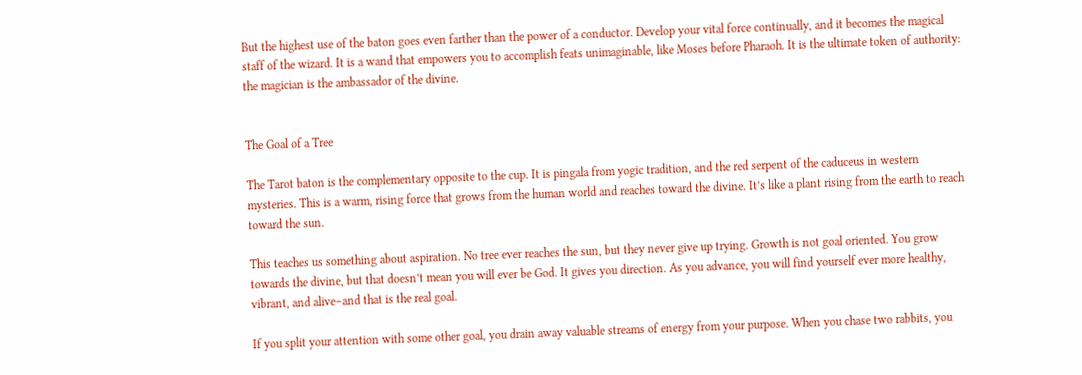But the highest use of the baton goes even farther than the power of a conductor. Develop your vital force continually, and it becomes the magical staff of the wizard. It is a wand that empowers you to accomplish feats unimaginable, like Moses before Pharaoh. It is the ultimate token of authority: the magician is the ambassador of the divine.


The Goal of a Tree

The Tarot baton is the complementary opposite to the cup. It is pingala from yogic tradition, and the red serpent of the caduceus in western mysteries. This is a warm, rising force that grows from the human world and reaches toward the divine. It’s like a plant rising from the earth to reach toward the sun.

This teaches us something about aspiration. No tree ever reaches the sun, but they never give up trying. Growth is not goal oriented. You grow towards the divine, but that doesn’t mean you will ever be God. It gives you direction. As you advance, you will find yourself ever more healthy, vibrant, and alive–and that is the real goal.

If you split your attention with some other goal, you drain away valuable streams of energy from your purpose. When you chase two rabbits, you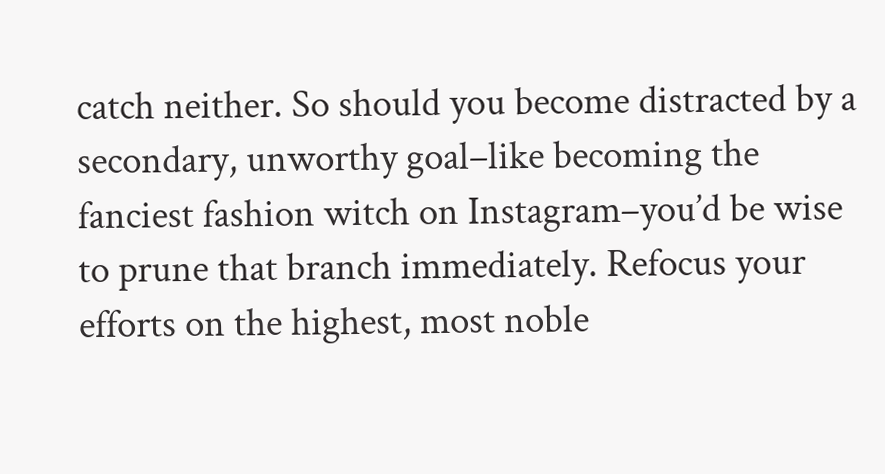catch neither. So should you become distracted by a secondary, unworthy goal–like becoming the fanciest fashion witch on Instagram–you’d be wise to prune that branch immediately. Refocus your efforts on the highest, most noble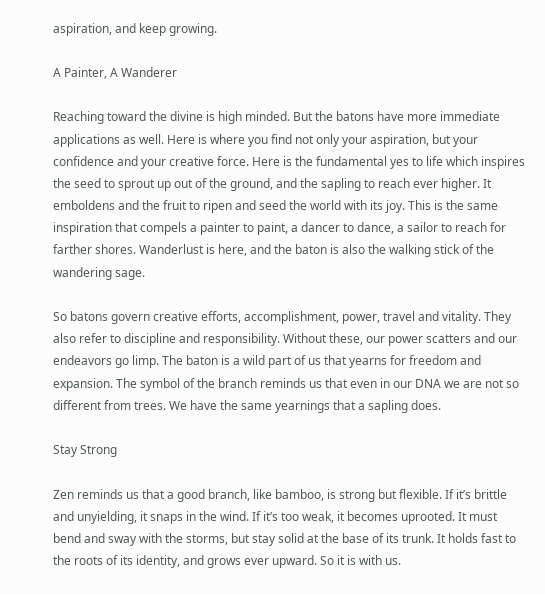aspiration, and keep growing.

A Painter, A Wanderer

Reaching toward the divine is high minded. But the batons have more immediate applications as well. Here is where you find not only your aspiration, but your confidence and your creative force. Here is the fundamental yes to life which inspires the seed to sprout up out of the ground, and the sapling to reach ever higher. It emboldens and the fruit to ripen and seed the world with its joy. This is the same inspiration that compels a painter to paint, a dancer to dance, a sailor to reach for farther shores. Wanderlust is here, and the baton is also the walking stick of the wandering sage.

So batons govern creative efforts, accomplishment, power, travel and vitality. They also refer to discipline and responsibility. Without these, our power scatters and our endeavors go limp. The baton is a wild part of us that yearns for freedom and expansion. The symbol of the branch reminds us that even in our DNA we are not so different from trees. We have the same yearnings that a sapling does.

Stay Strong

Zen reminds us that a good branch, like bamboo, is strong but flexible. If it’s brittle and unyielding, it snaps in the wind. If it’s too weak, it becomes uprooted. It must bend and sway with the storms, but stay solid at the base of its trunk. It holds fast to the roots of its identity, and grows ever upward. So it is with us.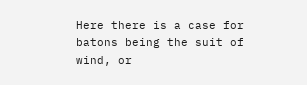Here there is a case for batons being the suit of wind, or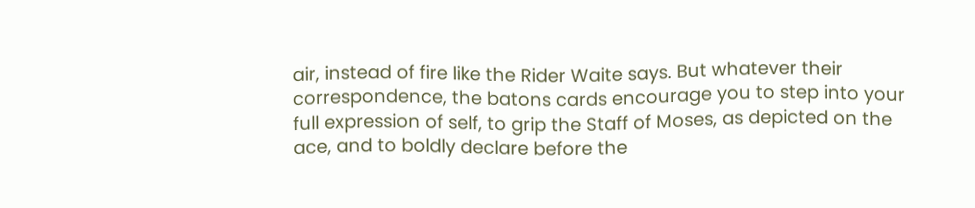air, instead of fire like the Rider Waite says. But whatever their correspondence, the batons cards encourage you to step into your full expression of self, to grip the Staff of Moses, as depicted on the ace, and to boldly declare before the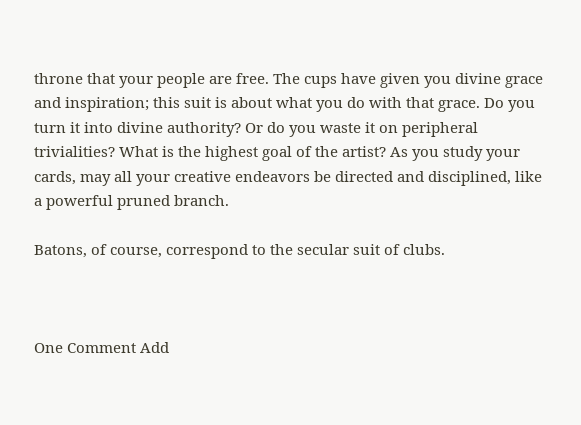throne that your people are free. The cups have given you divine grace and inspiration; this suit is about what you do with that grace. Do you turn it into divine authority? Or do you waste it on peripheral trivialities? What is the highest goal of the artist? As you study your cards, may all your creative endeavors be directed and disciplined, like a powerful pruned branch.

Batons, of course, correspond to the secular suit of clubs.



One Comment Add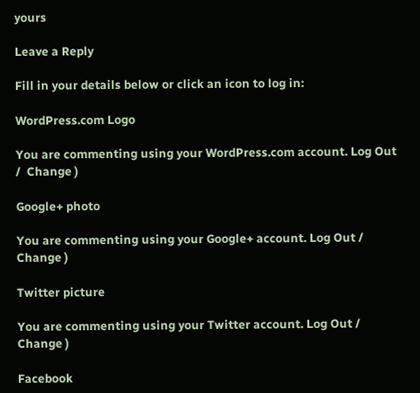yours

Leave a Reply

Fill in your details below or click an icon to log in:

WordPress.com Logo

You are commenting using your WordPress.com account. Log Out /  Change )

Google+ photo

You are commenting using your Google+ account. Log Out /  Change )

Twitter picture

You are commenting using your Twitter account. Log Out /  Change )

Facebook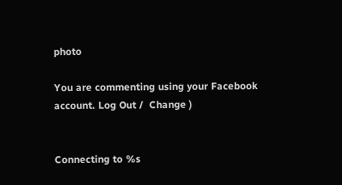photo

You are commenting using your Facebook account. Log Out /  Change )


Connecting to %s